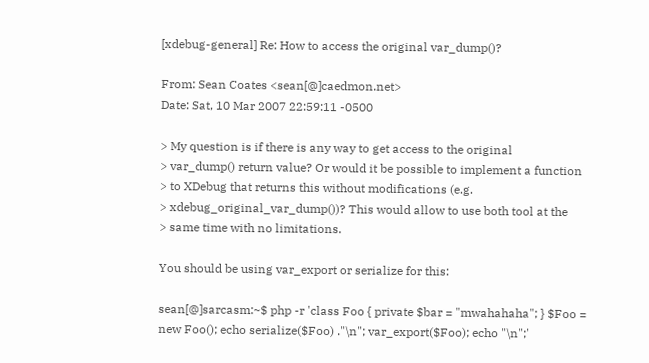[xdebug-general] Re: How to access the original var_dump()?

From: Sean Coates <sean[@]caedmon.net>
Date: Sat, 10 Mar 2007 22:59:11 -0500

> My question is if there is any way to get access to the original
> var_dump() return value? Or would it be possible to implement a function
> to XDebug that returns this without modifications (e.g.
> xdebug_original_var_dump())? This would allow to use both tool at the
> same time with no limitations.

You should be using var_export or serialize for this:

sean[@]sarcasm:~$ php -r 'class Foo { private $bar = "mwahahaha"; } $Foo =
new Foo(); echo serialize($Foo) ."\n"; var_export($Foo); echo "\n";'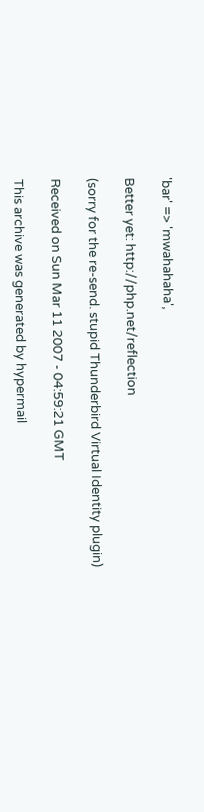'bar' => 'mwahahaha',

Better yet: http://php.net/reflection

(sorry for the re-send. stupid Thunderbird Virtual Identity plugin)

Received on Sun Mar 11 2007 - 04:59:21 GMT

This archive was generated by hypermail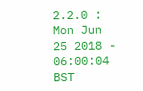2.2.0 : Mon Jun 25 2018 - 06:00:04 BST